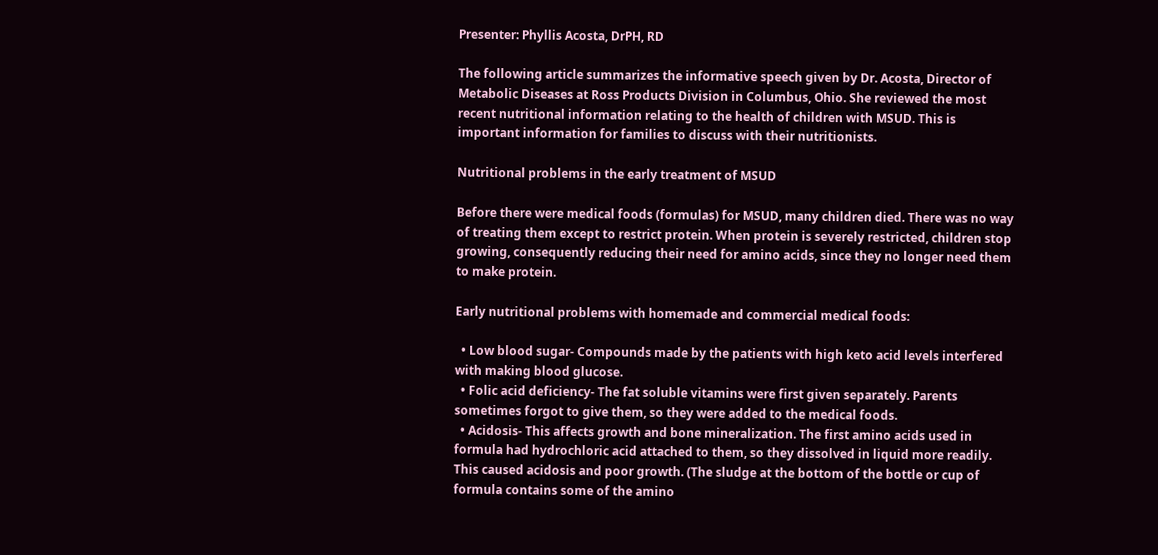Presenter: Phyllis Acosta, DrPH, RD

The following article summarizes the informative speech given by Dr. Acosta, Director of Metabolic Diseases at Ross Products Division in Columbus, Ohio. She reviewed the most recent nutritional information relating to the health of children with MSUD. This is important information for families to discuss with their nutritionists.

Nutritional problems in the early treatment of MSUD

Before there were medical foods (formulas) for MSUD, many children died. There was no way of treating them except to restrict protein. When protein is severely restricted, children stop growing, consequently reducing their need for amino acids, since they no longer need them to make protein.

Early nutritional problems with homemade and commercial medical foods:

  • Low blood sugar- Compounds made by the patients with high keto acid levels interfered with making blood glucose.
  • Folic acid deficiency- The fat soluble vitamins were first given separately. Parents sometimes forgot to give them, so they were added to the medical foods.
  • Acidosis- This affects growth and bone mineralization. The first amino acids used in formula had hydrochloric acid attached to them, so they dissolved in liquid more readily. This caused acidosis and poor growth. (The sludge at the bottom of the bottle or cup of formula contains some of the amino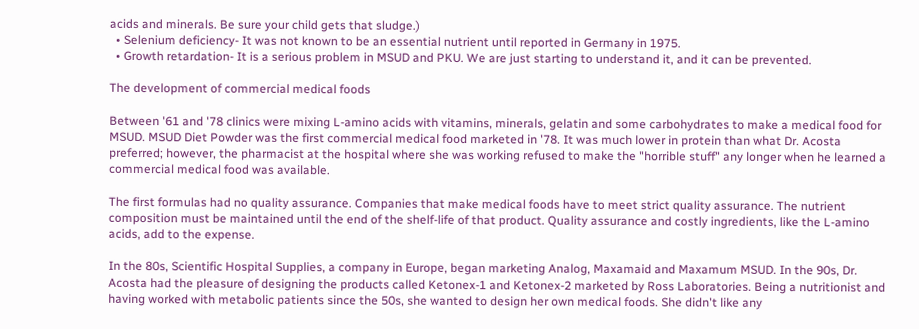acids and minerals. Be sure your child gets that sludge.)
  • Selenium deficiency- It was not known to be an essential nutrient until reported in Germany in 1975.
  • Growth retardation- It is a serious problem in MSUD and PKU. We are just starting to understand it, and it can be prevented.

The development of commercial medical foods

Between '61 and '78 clinics were mixing L-amino acids with vitamins, minerals, gelatin and some carbohydrates to make a medical food for MSUD. MSUD Diet Powder was the first commercial medical food marketed in '78. It was much lower in protein than what Dr. Acosta preferred; however, the pharmacist at the hospital where she was working refused to make the "horrible stuff" any longer when he learned a commercial medical food was available.

The first formulas had no quality assurance. Companies that make medical foods have to meet strict quality assurance. The nutrient composition must be maintained until the end of the shelf-life of that product. Quality assurance and costly ingredients, like the L-amino acids, add to the expense.

In the 80s, Scientific Hospital Supplies, a company in Europe, began marketing Analog, Maxamaid and Maxamum MSUD. In the 90s, Dr. Acosta had the pleasure of designing the products called Ketonex-1 and Ketonex-2 marketed by Ross Laboratories. Being a nutritionist and having worked with metabolic patients since the 50s, she wanted to design her own medical foods. She didn't like any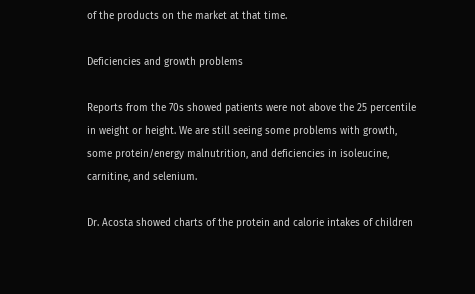of the products on the market at that time.

Deficiencies and growth problems

Reports from the 70s showed patients were not above the 25 percentile in weight or height. We are still seeing some problems with growth, some protein/energy malnutrition, and deficiencies in isoleucine, carnitine, and selenium.

Dr. Acosta showed charts of the protein and calorie intakes of children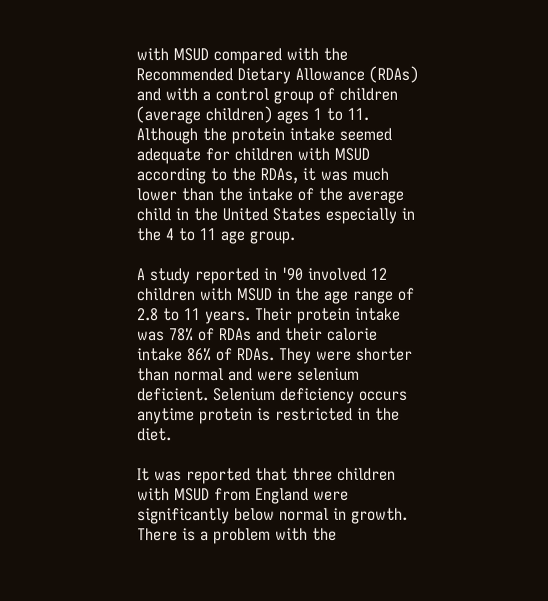with MSUD compared with the Recommended Dietary Allowance (RDAs) and with a control group of children (average children) ages 1 to 11. Although the protein intake seemed adequate for children with MSUD according to the RDAs, it was much lower than the intake of the average child in the United States especially in the 4 to 11 age group.

A study reported in '90 involved 12 children with MSUD in the age range of 2.8 to 11 years. Their protein intake was 78% of RDAs and their calorie intake 86% of RDAs. They were shorter than normal and were selenium deficient. Selenium deficiency occurs anytime protein is restricted in the diet.

It was reported that three children with MSUD from England were significantly below normal in growth. There is a problem with the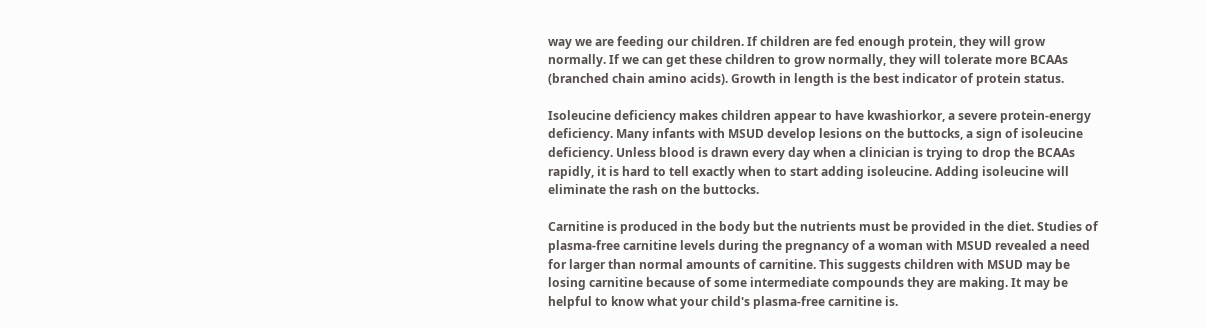way we are feeding our children. If children are fed enough protein, they will grow normally. If we can get these children to grow normally, they will tolerate more BCAAs (branched chain amino acids). Growth in length is the best indicator of protein status.

Isoleucine deficiency makes children appear to have kwashiorkor, a severe protein-energy deficiency. Many infants with MSUD develop lesions on the buttocks, a sign of isoleucine deficiency. Unless blood is drawn every day when a clinician is trying to drop the BCAAs rapidly, it is hard to tell exactly when to start adding isoleucine. Adding isoleucine will eliminate the rash on the buttocks.

Carnitine is produced in the body but the nutrients must be provided in the diet. Studies of plasma-free carnitine levels during the pregnancy of a woman with MSUD revealed a need for larger than normal amounts of carnitine. This suggests children with MSUD may be losing carnitine because of some intermediate compounds they are making. It may be helpful to know what your child's plasma-free carnitine is.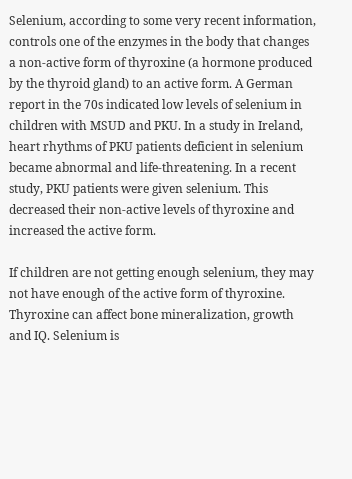Selenium, according to some very recent information, controls one of the enzymes in the body that changes a non-active form of thyroxine (a hormone produced by the thyroid gland) to an active form. A German report in the 70s indicated low levels of selenium in children with MSUD and PKU. In a study in Ireland, heart rhythms of PKU patients deficient in selenium became abnormal and life-threatening. In a recent study, PKU patients were given selenium. This decreased their non-active levels of thyroxine and increased the active form.

If children are not getting enough selenium, they may not have enough of the active form of thyroxine. Thyroxine can affect bone mineralization, growth and IQ. Selenium is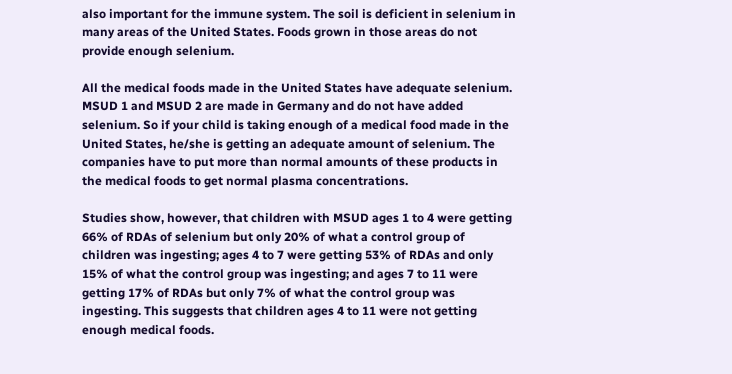also important for the immune system. The soil is deficient in selenium in many areas of the United States. Foods grown in those areas do not provide enough selenium.

All the medical foods made in the United States have adequate selenium. MSUD 1 and MSUD 2 are made in Germany and do not have added selenium. So if your child is taking enough of a medical food made in the United States, he/she is getting an adequate amount of selenium. The companies have to put more than normal amounts of these products in the medical foods to get normal plasma concentrations.

Studies show, however, that children with MSUD ages 1 to 4 were getting 66% of RDAs of selenium but only 20% of what a control group of children was ingesting; ages 4 to 7 were getting 53% of RDAs and only 15% of what the control group was ingesting; and ages 7 to 11 were getting 17% of RDAs but only 7% of what the control group was ingesting. This suggests that children ages 4 to 11 were not getting enough medical foods.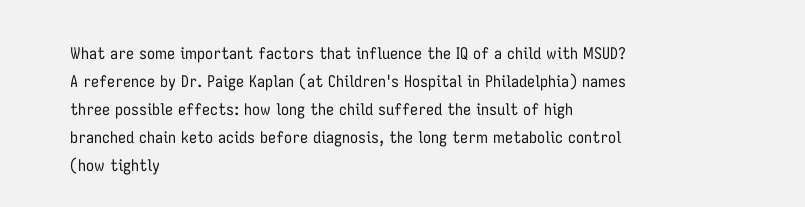What are some important factors that influence the IQ of a child with MSUD? A reference by Dr. Paige Kaplan (at Children's Hospital in Philadelphia) names three possible effects: how long the child suffered the insult of high branched chain keto acids before diagnosis, the long term metabolic control (how tightly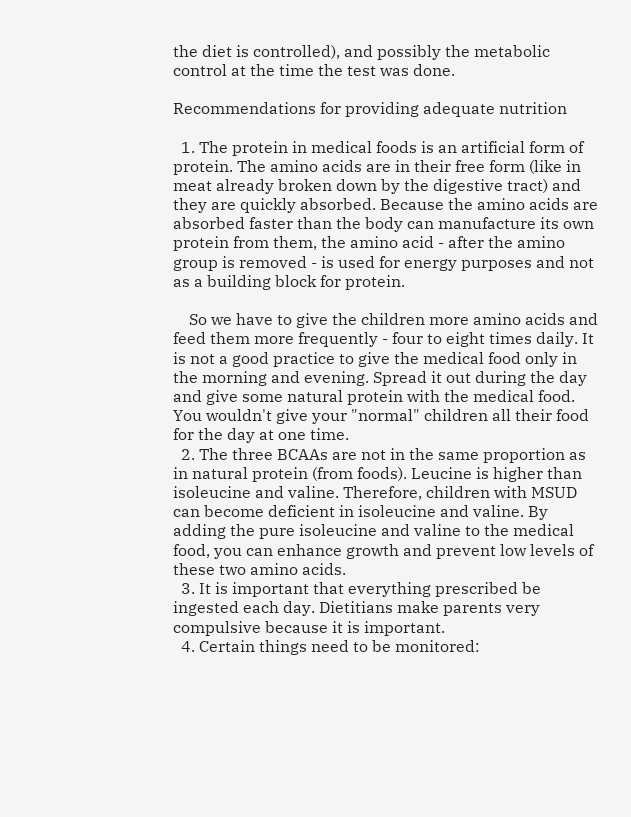the diet is controlled), and possibly the metabolic control at the time the test was done.

Recommendations for providing adequate nutrition

  1. The protein in medical foods is an artificial form of protein. The amino acids are in their free form (like in meat already broken down by the digestive tract) and they are quickly absorbed. Because the amino acids are absorbed faster than the body can manufacture its own protein from them, the amino acid - after the amino group is removed - is used for energy purposes and not as a building block for protein.

    So we have to give the children more amino acids and feed them more frequently - four to eight times daily. It is not a good practice to give the medical food only in the morning and evening. Spread it out during the day and give some natural protein with the medical food. You wouldn't give your "normal" children all their food for the day at one time.
  2. The three BCAAs are not in the same proportion as in natural protein (from foods). Leucine is higher than isoleucine and valine. Therefore, children with MSUD can become deficient in isoleucine and valine. By adding the pure isoleucine and valine to the medical food, you can enhance growth and prevent low levels of these two amino acids.
  3. It is important that everything prescribed be ingested each day. Dietitians make parents very compulsive because it is important.
  4. Certain things need to be monitored: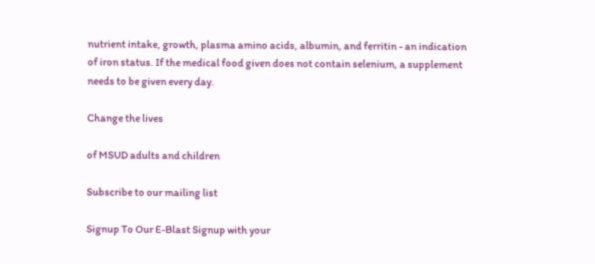nutrient intake, growth, plasma amino acids, albumin, and ferritin - an indication of iron status. If the medical food given does not contain selenium, a supplement needs to be given every day.

Change the lives

of MSUD adults and children

Subscribe to our mailing list

Signup To Our E-Blast Signup with your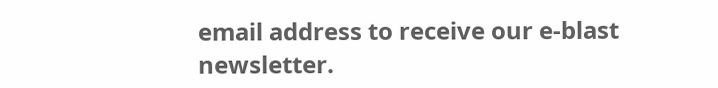email address to receive our e-blast newsletter.